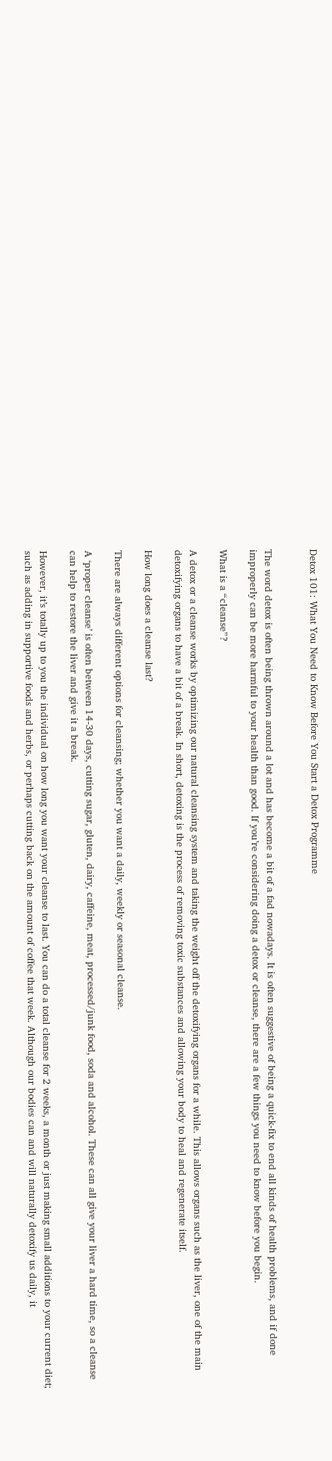Detox 101: What You Need to Know Before You Start a Detox Programme


The word detox is often being thrown around a lot and has become a bit of a fad nowadays. It is often suggestive of being a quick-fix to end all kinds of health problems, and if done improperly can be more harmful to your health than good. If you’re considering doing a detox or cleanse, there are a few things you need to know before you begin.

What is a “cleanse”?

A detox or a cleanse works by optimizing our natural cleansing system and taking the weight off the detoxifying organs for a while. This allows organs such as the liver, one of the main detoxifying organs to have a bit of a break. In short, detoxing is the process of removing toxic substances and allowing your body to heal and regenerate itself.

How long does a cleanse last?

There are always different options for cleansing; whether you want a daily, weekly or seasonal cleanse.

A ‘proper cleanse’ is often between 14-30 days, cutting sugar, gluten, dairy, caffeine, meat, processed/junk food, soda and alcohol. These can all give your liver a hard time, so a cleanse can help to restore the liver and give it a break.

However, it’s totally up to you the individual on how long you want your cleanse to last. You can do a total cleanse for 2 weeks, a month or just making small additions to your current diet; such as adding in supportive foods and herbs, or perhaps cutting back on the amount of coffee that week. Although our bodies can and will naturally detoxify us daily, it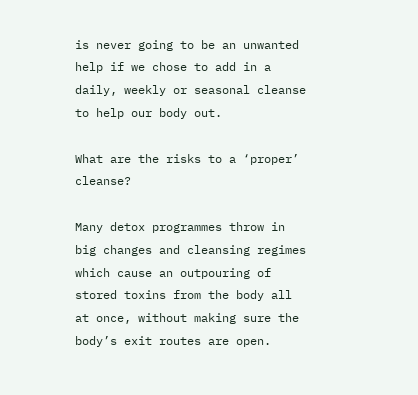is never going to be an unwanted help if we chose to add in a daily, weekly or seasonal cleanse to help our body out.

What are the risks to a ‘proper’ cleanse?

Many detox programmes throw in big changes and cleansing regimes which cause an outpouring of stored toxins from the body all at once, without making sure the body’s exit routes are open.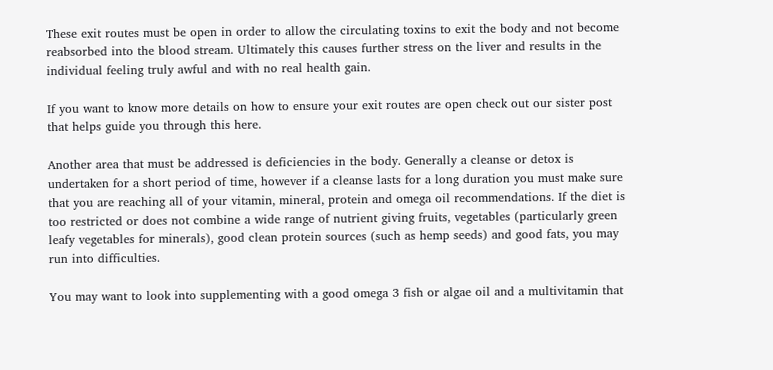These exit routes must be open in order to allow the circulating toxins to exit the body and not become reabsorbed into the blood stream. Ultimately this causes further stress on the liver and results in the individual feeling truly awful and with no real health gain.

If you want to know more details on how to ensure your exit routes are open check out our sister post that helps guide you through this here.

Another area that must be addressed is deficiencies in the body. Generally a cleanse or detox is undertaken for a short period of time, however if a cleanse lasts for a long duration you must make sure that you are reaching all of your vitamin, mineral, protein and omega oil recommendations. If the diet is too restricted or does not combine a wide range of nutrient giving fruits, vegetables (particularly green leafy vegetables for minerals), good clean protein sources (such as hemp seeds) and good fats, you may run into difficulties.

You may want to look into supplementing with a good omega 3 fish or algae oil and a multivitamin that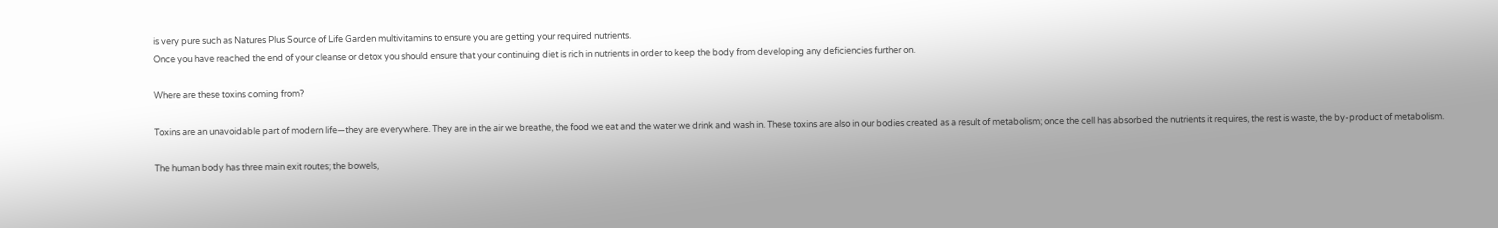is very pure such as Natures Plus Source of Life Garden multivitamins to ensure you are getting your required nutrients.
Once you have reached the end of your cleanse or detox you should ensure that your continuing diet is rich in nutrients in order to keep the body from developing any deficiencies further on.

Where are these toxins coming from?

Toxins are an unavoidable part of modern life—they are everywhere. They are in the air we breathe, the food we eat and the water we drink and wash in. These toxins are also in our bodies created as a result of metabolism; once the cell has absorbed the nutrients it requires, the rest is waste, the by-product of metabolism.

The human body has three main exit routes; the bowels,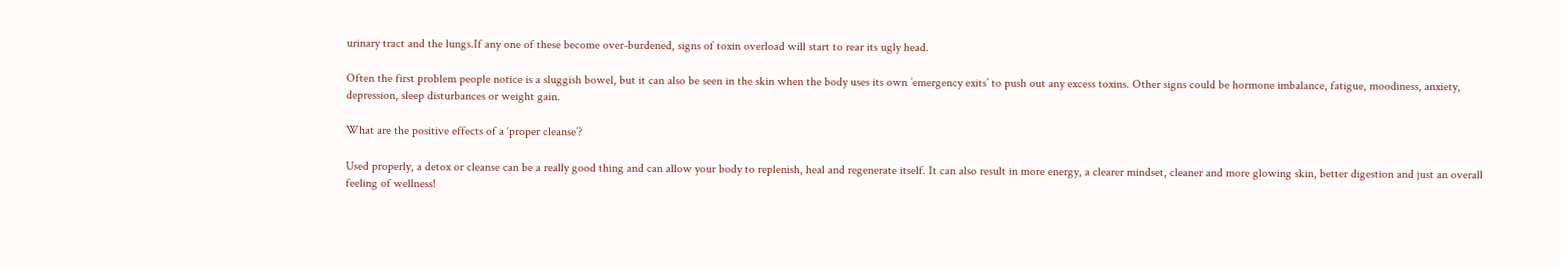urinary tract and the lungs.If any one of these become over-burdened, signs of toxin overload will start to rear its ugly head.

Often the first problem people notice is a sluggish bowel, but it can also be seen in the skin when the body uses its own ’emergency exits’ to push out any excess toxins. Other signs could be hormone imbalance, fatigue, moodiness, anxiety, depression, sleep disturbances or weight gain.

What are the positive effects of a ‘proper cleanse’?

Used properly, a detox or cleanse can be a really good thing and can allow your body to replenish, heal and regenerate itself. It can also result in more energy, a clearer mindset, cleaner and more glowing skin, better digestion and just an overall feeling of wellness!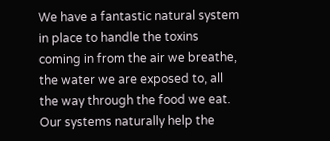We have a fantastic natural system in place to handle the toxins coming in from the air we breathe, the water we are exposed to, all the way through the food we eat. Our systems naturally help the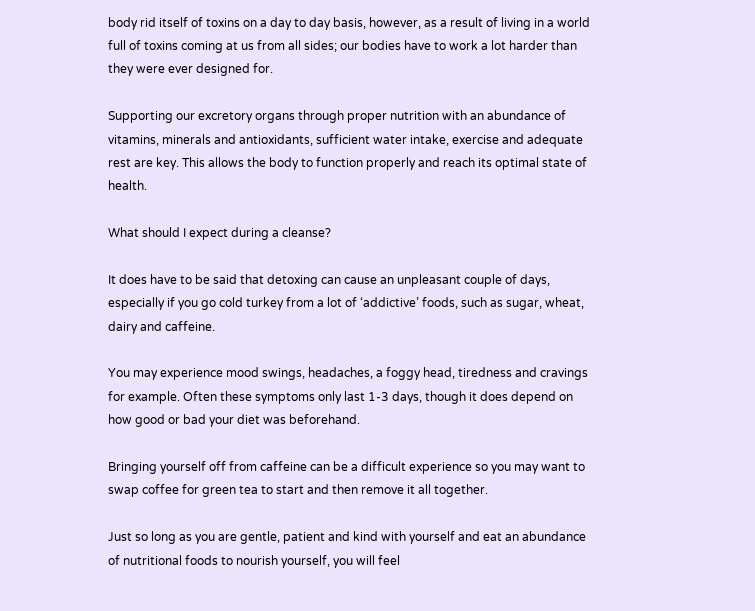body rid itself of toxins on a day to day basis, however, as a result of living in a world full of toxins coming at us from all sides; our bodies have to work a lot harder than they were ever designed for.

Supporting our excretory organs through proper nutrition with an abundance of vitamins, minerals and antioxidants, sufficient water intake, exercise and adequate rest are key. This allows the body to function properly and reach its optimal state of health.

What should I expect during a cleanse?

It does have to be said that detoxing can cause an unpleasant couple of days, especially if you go cold turkey from a lot of ‘addictive’ foods, such as sugar, wheat, dairy and caffeine.

You may experience mood swings, headaches, a foggy head, tiredness and cravings for example. Often these symptoms only last 1-3 days, though it does depend on how good or bad your diet was beforehand.

Bringing yourself off from caffeine can be a difficult experience so you may want to swap coffee for green tea to start and then remove it all together.

Just so long as you are gentle, patient and kind with yourself and eat an abundance of nutritional foods to nourish yourself, you will feel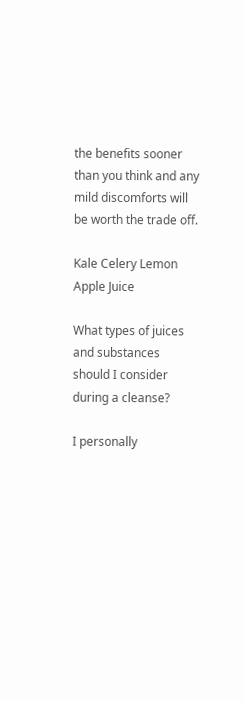the benefits sooner than you think and any mild discomforts will be worth the trade off.

Kale Celery Lemon Apple Juice

What types of juices and substances should I consider during a cleanse?

I personally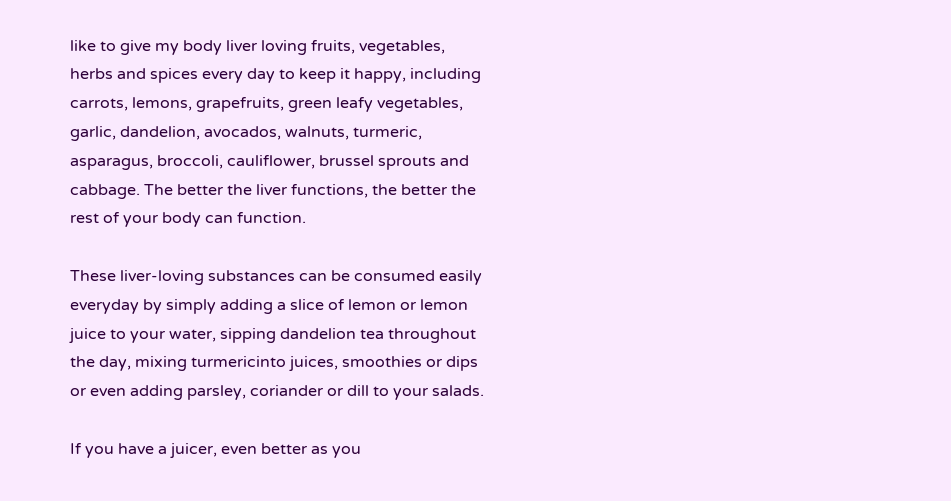like to give my body liver loving fruits, vegetables, herbs and spices every day to keep it happy, including carrots, lemons, grapefruits, green leafy vegetables, garlic, dandelion, avocados, walnuts, turmeric, asparagus, broccoli, cauliflower, brussel sprouts and cabbage. The better the liver functions, the better the rest of your body can function.

These liver-loving substances can be consumed easily everyday by simply adding a slice of lemon or lemon juice to your water, sipping dandelion tea throughout the day, mixing turmericinto juices, smoothies or dips or even adding parsley, coriander or dill to your salads.

If you have a juicer, even better as you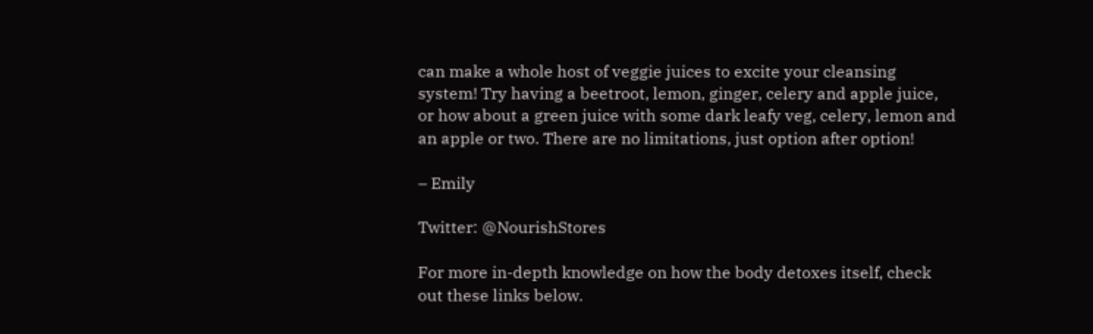can make a whole host of veggie juices to excite your cleansing system! Try having a beetroot, lemon, ginger, celery and apple juice, or how about a green juice with some dark leafy veg, celery, lemon and an apple or two. There are no limitations, just option after option!

– Emily

Twitter: @NourishStores

For more in-depth knowledge on how the body detoxes itself, check out these links below.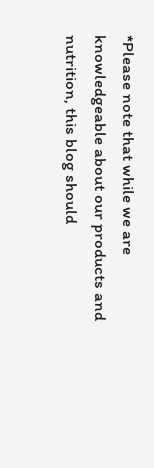*Please note that while we are knowledgeable about our products and nutrition, this blog should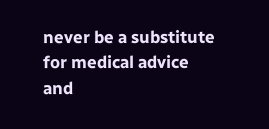never be a substitute for medical advice and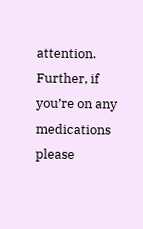attention. Further, if you’re on any medications please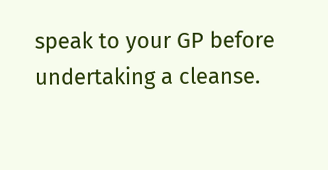speak to your GP before undertaking a cleanse.